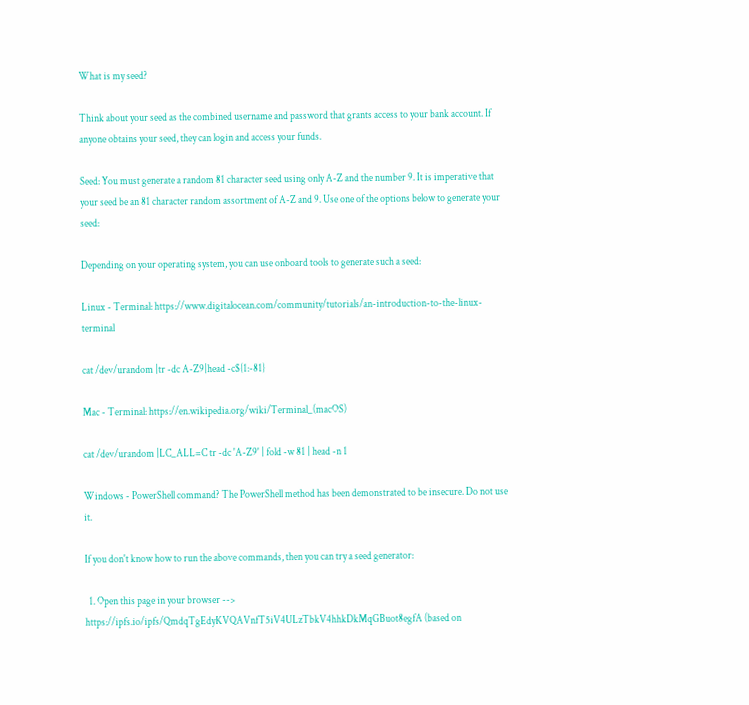What is my seed?

Think about your seed as the combined username and password that grants access to your bank account. If anyone obtains your seed, they can login and access your funds.

Seed: You must generate a random 81 character seed using only A-Z and the number 9. It is imperative that your seed be an 81 character random assortment of A-Z and 9. Use one of the options below to generate your seed:

Depending on your operating system, you can use onboard tools to generate such a seed:

Linux - Terminal: https://www.digitalocean.com/community/tutorials/an-introduction-to-the-linux-terminal

cat /dev/urandom |tr -dc A-Z9|head -c${1:-81}

Mac - Terminal: https://en.wikipedia.org/wiki/Terminal_(macOS)

cat /dev/urandom |LC_ALL=C tr -dc 'A-Z9' | fold -w 81 | head -n 1

Windows - PowerShell command? The PowerShell method has been demonstrated to be insecure. Do not use it.

If you don't know how to run the above commands, then you can try a seed generator:

  1. Open this page in your browser --> https://ipfs.io/ipfs/QmdqTgEdyKVQAVnfT5iV4ULzTbkV4hhkDkMqGBuot8egfA (based on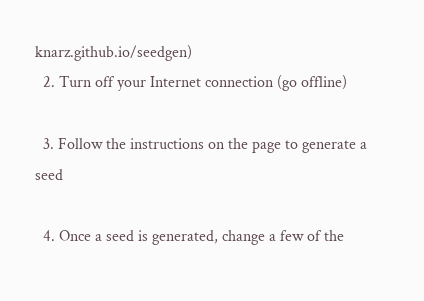knarz.github.io/seedgen)
  2. Turn off your Internet connection (go offline)

  3. Follow the instructions on the page to generate a seed

  4. Once a seed is generated, change a few of the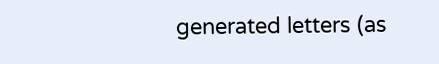generated letters (as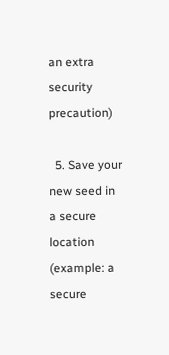an extra security precaution)

  5. Save your new seed in a secure location (example: a secure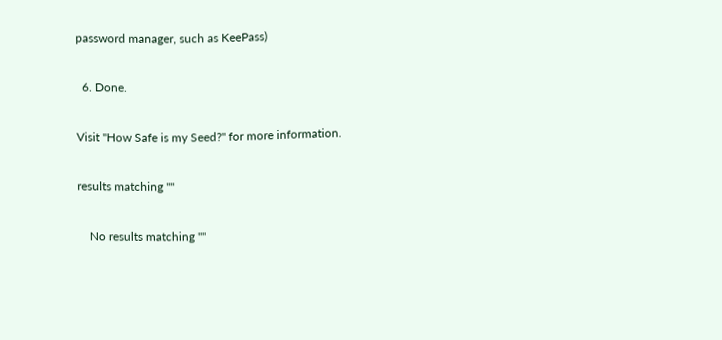password manager, such as KeePass)

  6. Done.

Visit "How Safe is my Seed?" for more information.

results matching ""

    No results matching ""